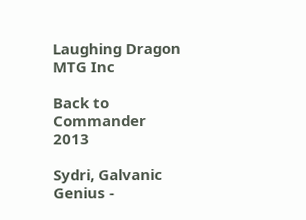Laughing Dragon MTG Inc

Back to Commander 2013

Sydri, Galvanic Genius -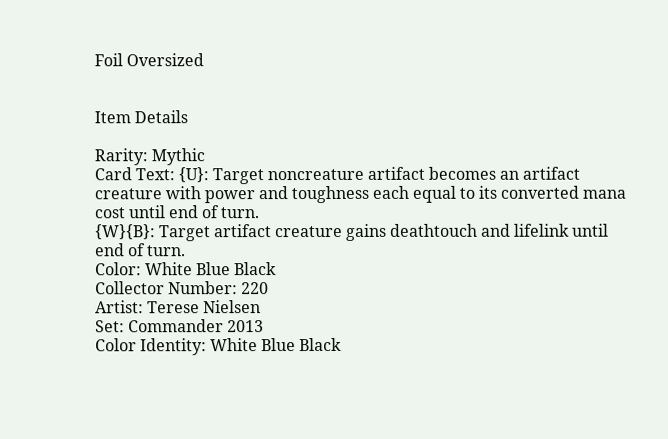Foil Oversized


Item Details

Rarity: Mythic
Card Text: {U}: Target noncreature artifact becomes an artifact creature with power and toughness each equal to its converted mana cost until end of turn.
{W}{B}: Target artifact creature gains deathtouch and lifelink until end of turn.
Color: White Blue Black
Collector Number: 220
Artist: Terese Nielsen
Set: Commander 2013
Color Identity: White Blue Black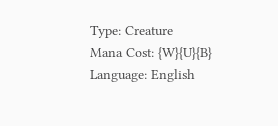Type: Creature
Mana Cost: {W}{U}{B}
Language: English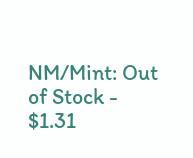NM/Mint: Out of Stock - $1.31